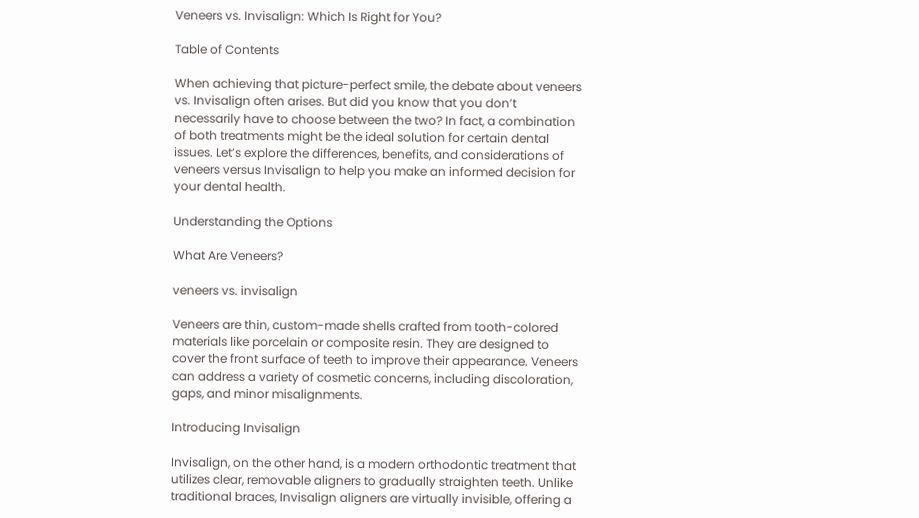Veneers vs. Invisalign: Which Is Right for You?

Table of Contents

When achieving that picture-perfect smile, the debate about veneers vs. Invisalign often arises. But did you know that you don’t necessarily have to choose between the two? In fact, a combination of both treatments might be the ideal solution for certain dental issues. Let’s explore the differences, benefits, and considerations of veneers versus Invisalign to help you make an informed decision for your dental health.

Understanding the Options

What Are Veneers?

veneers vs. invisalign

Veneers are thin, custom-made shells crafted from tooth-colored materials like porcelain or composite resin. They are designed to cover the front surface of teeth to improve their appearance. Veneers can address a variety of cosmetic concerns, including discoloration, gaps, and minor misalignments.

Introducing Invisalign

Invisalign, on the other hand, is a modern orthodontic treatment that utilizes clear, removable aligners to gradually straighten teeth. Unlike traditional braces, Invisalign aligners are virtually invisible, offering a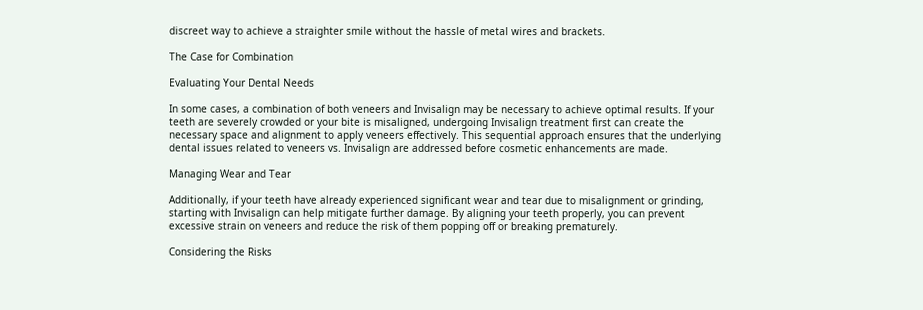discreet way to achieve a straighter smile without the hassle of metal wires and brackets.

The Case for Combination

Evaluating Your Dental Needs

In some cases, a combination of both veneers and Invisalign may be necessary to achieve optimal results. If your teeth are severely crowded or your bite is misaligned, undergoing Invisalign treatment first can create the necessary space and alignment to apply veneers effectively. This sequential approach ensures that the underlying dental issues related to veneers vs. Invisalign are addressed before cosmetic enhancements are made.

Managing Wear and Tear

Additionally, if your teeth have already experienced significant wear and tear due to misalignment or grinding, starting with Invisalign can help mitigate further damage. By aligning your teeth properly, you can prevent excessive strain on veneers and reduce the risk of them popping off or breaking prematurely.

Considering the Risks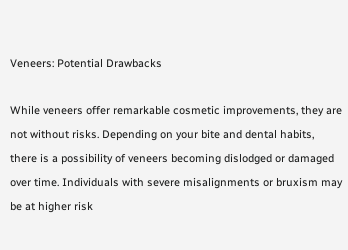Veneers: Potential Drawbacks

While veneers offer remarkable cosmetic improvements, they are not without risks. Depending on your bite and dental habits, there is a possibility of veneers becoming dislodged or damaged over time. Individuals with severe misalignments or bruxism may be at higher risk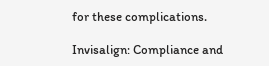for these complications.

Invisalign: Compliance and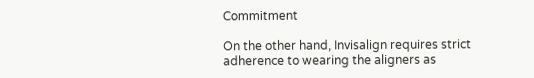Commitment

On the other hand, Invisalign requires strict adherence to wearing the aligners as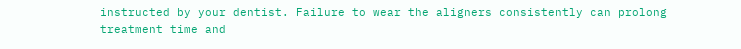instructed by your dentist. Failure to wear the aligners consistently can prolong treatment time and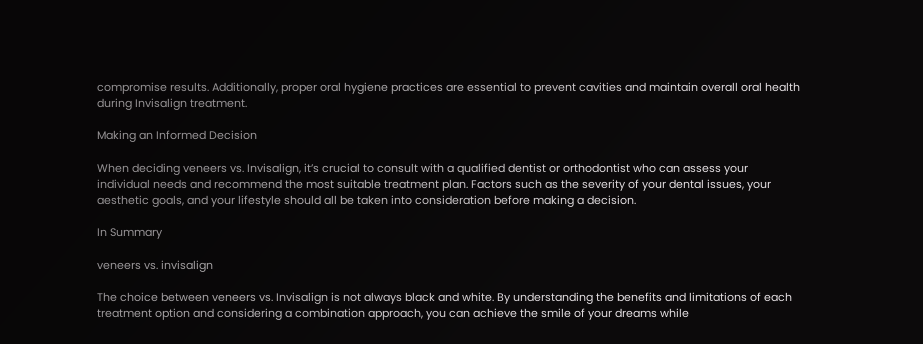compromise results. Additionally, proper oral hygiene practices are essential to prevent cavities and maintain overall oral health during Invisalign treatment.

Making an Informed Decision

When deciding veneers vs. Invisalign, it’s crucial to consult with a qualified dentist or orthodontist who can assess your individual needs and recommend the most suitable treatment plan. Factors such as the severity of your dental issues, your aesthetic goals, and your lifestyle should all be taken into consideration before making a decision.

In Summary

veneers vs. invisalign

The choice between veneers vs. Invisalign is not always black and white. By understanding the benefits and limitations of each treatment option and considering a combination approach, you can achieve the smile of your dreams while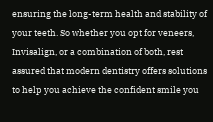ensuring the long-term health and stability of your teeth. So whether you opt for veneers, Invisalign, or a combination of both, rest assured that modern dentistry offers solutions to help you achieve the confident smile you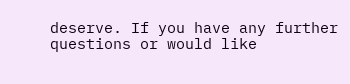deserve. If you have any further questions or would like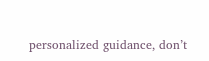personalized guidance, don’t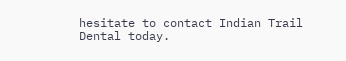hesitate to contact Indian Trail Dental today.